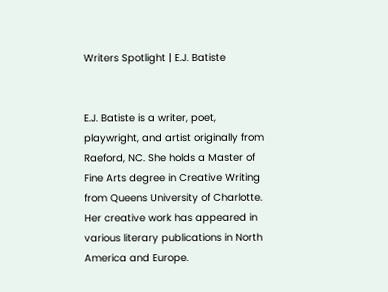Writers Spotlight | E.J. Batiste


E.J. Batiste is a writer, poet, playwright, and artist originally from Raeford, NC. She holds a Master of Fine Arts degree in Creative Writing from Queens University of Charlotte. Her creative work has appeared in various literary publications in North America and Europe.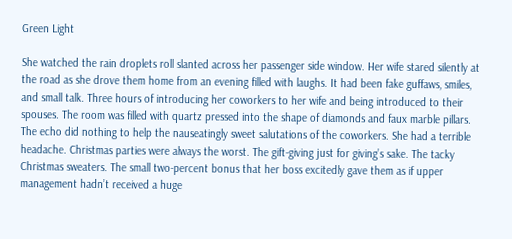Green Light

She watched the rain droplets roll slanted across her passenger side window. Her wife stared silently at the road as she drove them home from an evening filled with laughs. It had been fake guffaws, smiles, and small talk. Three hours of introducing her coworkers to her wife and being introduced to their spouses. The room was filled with quartz pressed into the shape of diamonds and faux marble pillars. The echo did nothing to help the nauseatingly sweet salutations of the coworkers. She had a terrible headache. Christmas parties were always the worst. The gift-giving just for giving’s sake. The tacky Christmas sweaters. The small two-percent bonus that her boss excitedly gave them as if upper management hadn’t received a huge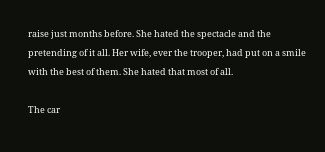raise just months before. She hated the spectacle and the pretending of it all. Her wife, ever the trooper, had put on a smile with the best of them. She hated that most of all.

The car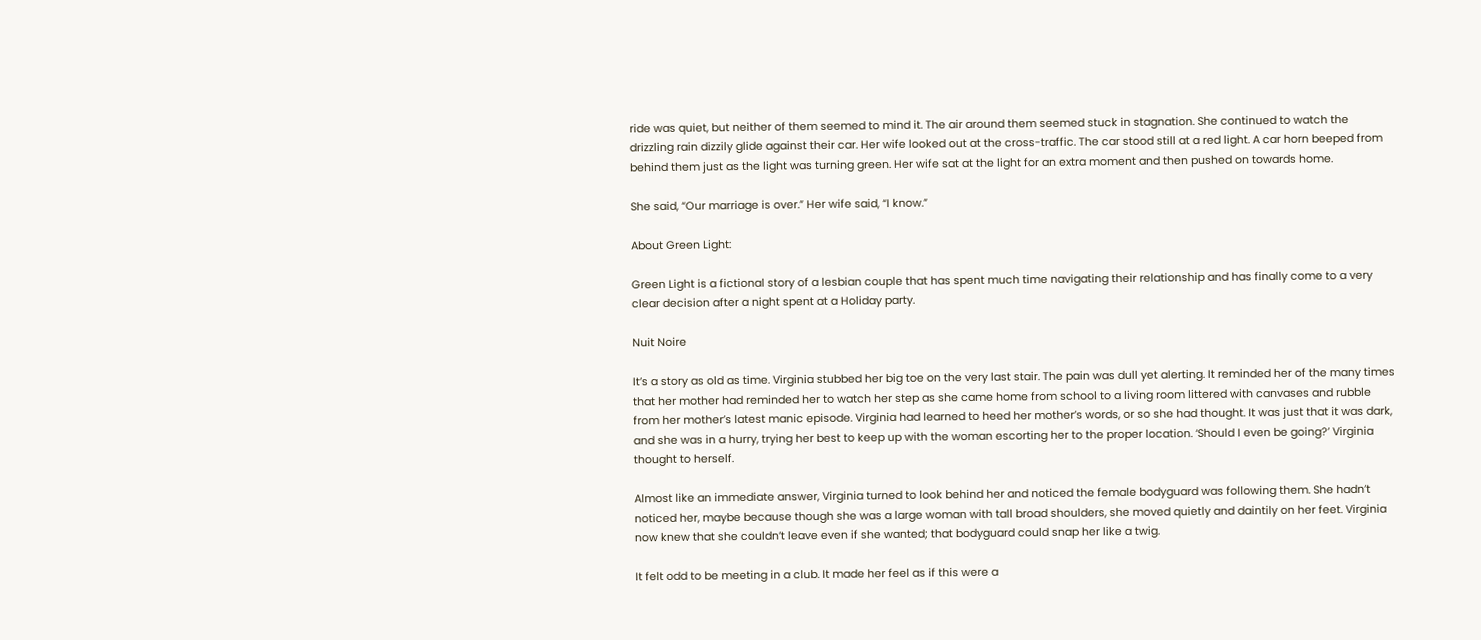ride was quiet, but neither of them seemed to mind it. The air around them seemed stuck in stagnation. She continued to watch the drizzling rain dizzily glide against their car. Her wife looked out at the cross-traffic. The car stood still at a red light. A car horn beeped from behind them just as the light was turning green. Her wife sat at the light for an extra moment and then pushed on towards home.

She said, “Our marriage is over.” Her wife said, “I know.”

About Green Light:

Green Light is a fictional story of a lesbian couple that has spent much time navigating their relationship and has finally come to a very clear decision after a night spent at a Holiday party.

Nuit Noire

It’s a story as old as time. Virginia stubbed her big toe on the very last stair. The pain was dull yet alerting. It reminded her of the many times that her mother had reminded her to watch her step as she came home from school to a living room littered with canvases and rubble from her mother’s latest manic episode. Virginia had learned to heed her mother’s words, or so she had thought. It was just that it was dark, and she was in a hurry, trying her best to keep up with the woman escorting her to the proper location. ‘Should I even be going?’ Virginia thought to herself.

Almost like an immediate answer, Virginia turned to look behind her and noticed the female bodyguard was following them. She hadn’t noticed her, maybe because though she was a large woman with tall broad shoulders, she moved quietly and daintily on her feet. Virginia now knew that she couldn’t leave even if she wanted; that bodyguard could snap her like a twig.

It felt odd to be meeting in a club. It made her feel as if this were a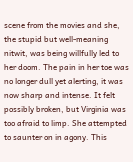scene from the movies and she, the stupid but well-meaning nitwit, was being willfully led to her doom. The pain in her toe was no longer dull yet alerting, it was now sharp and intense. It felt possibly broken, but Virginia was too afraid to limp. She attempted to saunter on in agony. This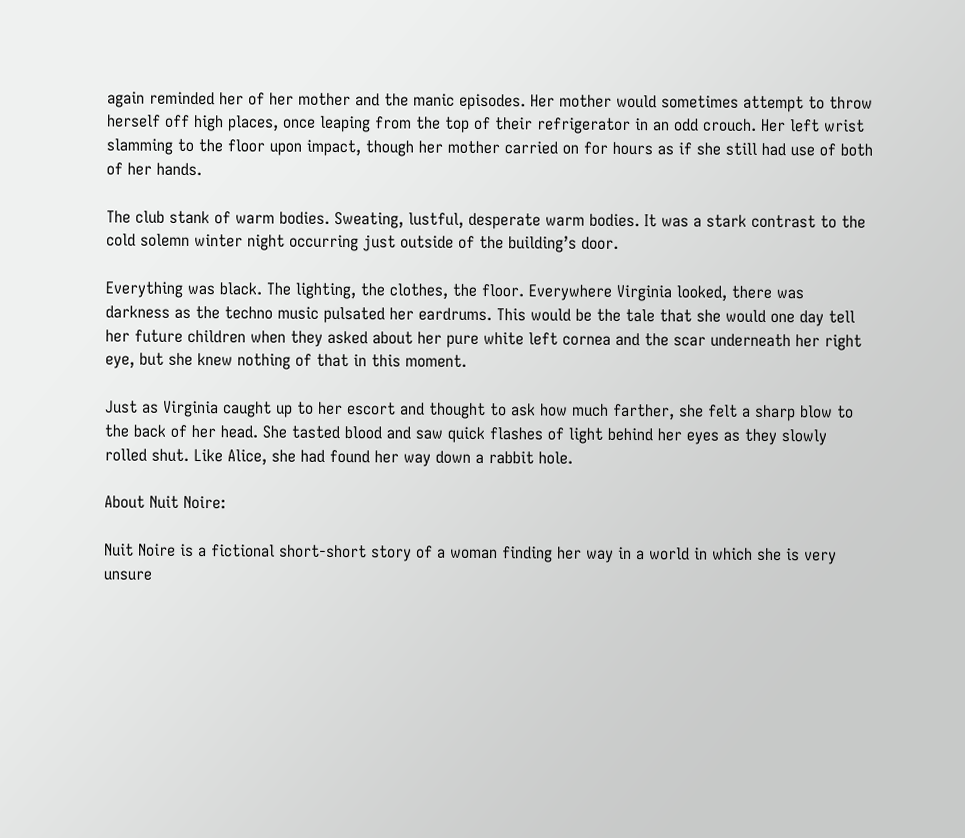again reminded her of her mother and the manic episodes. Her mother would sometimes attempt to throw herself off high places, once leaping from the top of their refrigerator in an odd crouch. Her left wrist slamming to the floor upon impact, though her mother carried on for hours as if she still had use of both of her hands.

The club stank of warm bodies. Sweating, lustful, desperate warm bodies. It was a stark contrast to the cold solemn winter night occurring just outside of the building’s door.

Everything was black. The lighting, the clothes, the floor. Everywhere Virginia looked, there was darkness as the techno music pulsated her eardrums. This would be the tale that she would one day tell her future children when they asked about her pure white left cornea and the scar underneath her right eye, but she knew nothing of that in this moment.

Just as Virginia caught up to her escort and thought to ask how much farther, she felt a sharp blow to the back of her head. She tasted blood and saw quick flashes of light behind her eyes as they slowly rolled shut. Like Alice, she had found her way down a rabbit hole.

About Nuit Noire:

Nuit Noire is a fictional short-short story of a woman finding her way in a world in which she is very unsure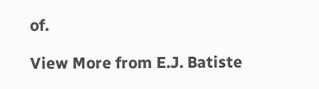of.

View More from E.J. Batiste